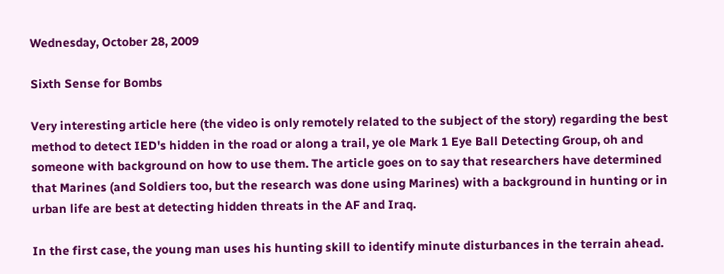Wednesday, October 28, 2009

Sixth Sense for Bombs

Very interesting article here (the video is only remotely related to the subject of the story) regarding the best method to detect IED's hidden in the road or along a trail, ye ole Mark 1 Eye Ball Detecting Group, oh and someone with background on how to use them. The article goes on to say that researchers have determined that Marines (and Soldiers too, but the research was done using Marines) with a background in hunting or in urban life are best at detecting hidden threats in the AF and Iraq.

In the first case, the young man uses his hunting skill to identify minute disturbances in the terrain ahead.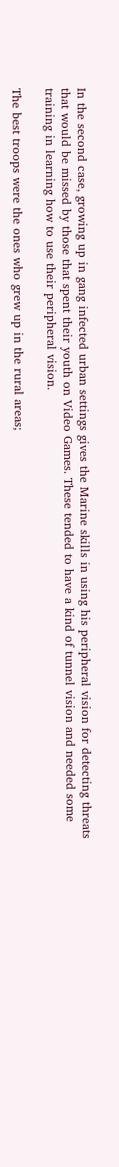In the second case, growing up in gang infected urban settings gives the Marine skills in using his peripheral vision for detecting threats that would be missed by those that spent their youth on Video Games. These tended to have a kind of tunnel vision and needed some training in learning how to use their peripheral vision.

The best troops were the ones who grew up in the rural areas;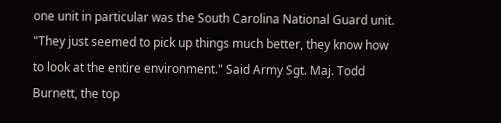one unit in particular was the South Carolina National Guard unit. "They just seemed to pick up things much better, they know how to look at the entire environment." Said Army Sgt. Maj. Todd Burnett, the top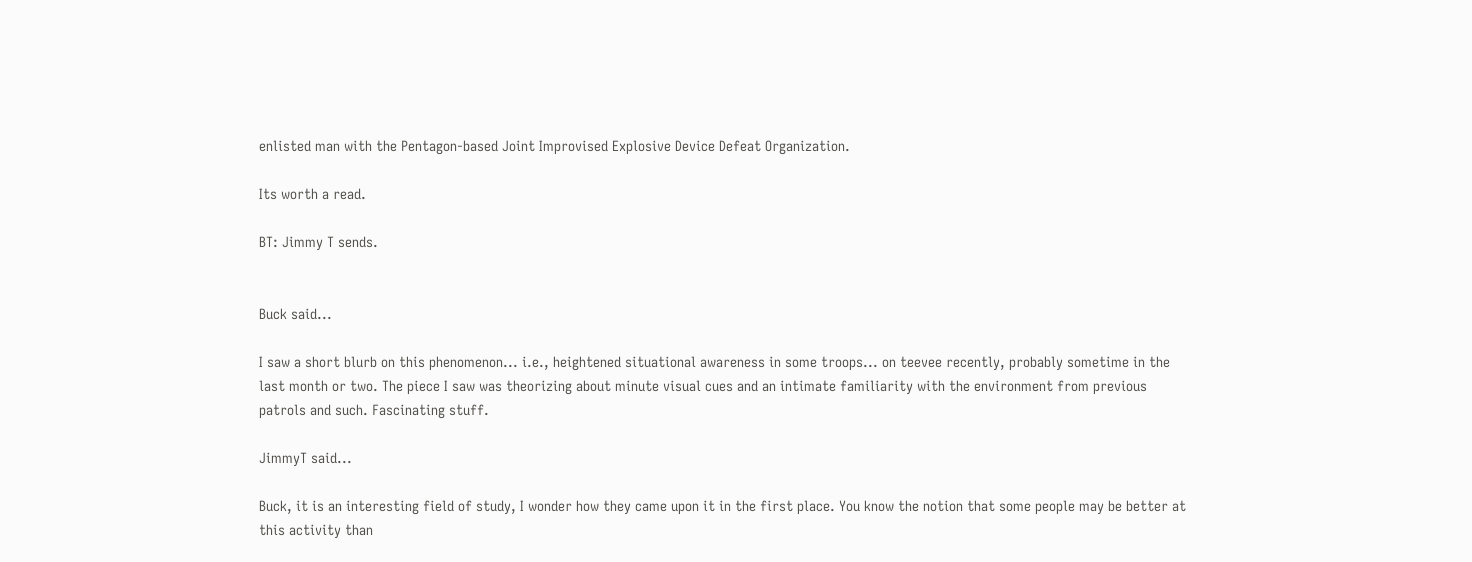enlisted man with the Pentagon-based Joint Improvised Explosive Device Defeat Organization.

Its worth a read.

BT: Jimmy T sends.


Buck said...

I saw a short blurb on this phenomenon... i.e., heightened situational awareness in some troops... on teevee recently, probably sometime in the last month or two. The piece I saw was theorizing about minute visual cues and an intimate familiarity with the environment from previous patrols and such. Fascinating stuff.

JimmyT said...

Buck, it is an interesting field of study, I wonder how they came upon it in the first place. You know the notion that some people may be better at this activity than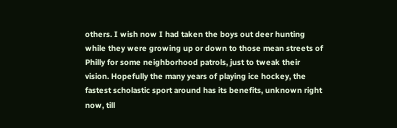others. I wish now I had taken the boys out deer hunting while they were growing up or down to those mean streets of Philly for some neighborhood patrols, just to tweak their vision. Hopefully the many years of playing ice hockey, the fastest scholastic sport around has its benefits, unknown right now, till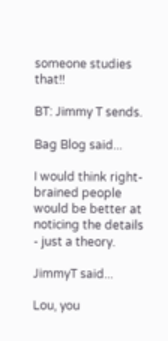someone studies that!!

BT: Jimmy T sends.

Bag Blog said...

I would think right-brained people would be better at noticing the details - just a theory.

JimmyT said...

Lou, you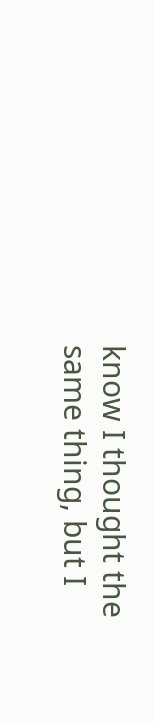know I thought the same thing, but I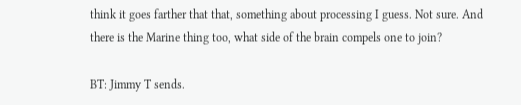think it goes farther that that, something about processing I guess. Not sure. And there is the Marine thing too, what side of the brain compels one to join?

BT: Jimmy T sends.